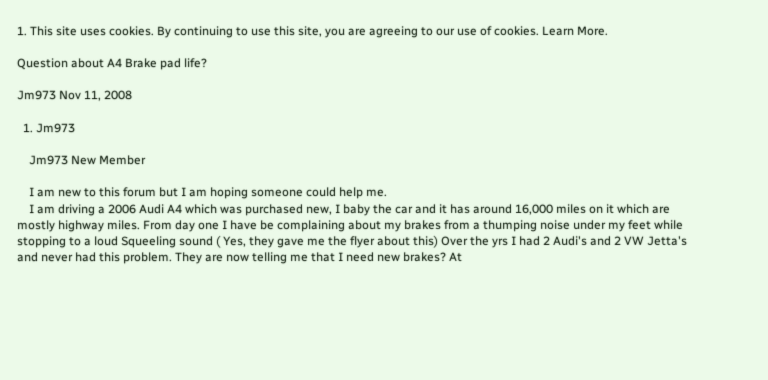1. This site uses cookies. By continuing to use this site, you are agreeing to our use of cookies. Learn More.

Question about A4 Brake pad life?

Jm973 Nov 11, 2008

  1. Jm973

    Jm973 New Member

    I am new to this forum but I am hoping someone could help me.
    I am driving a 2006 Audi A4 which was purchased new, I baby the car and it has around 16,000 miles on it which are mostly highway miles. From day one I have be complaining about my brakes from a thumping noise under my feet while stopping to a loud Squeeling sound ( Yes, they gave me the flyer about this) Over the yrs I had 2 Audi's and 2 VW Jetta's and never had this problem. They are now telling me that I need new brakes? At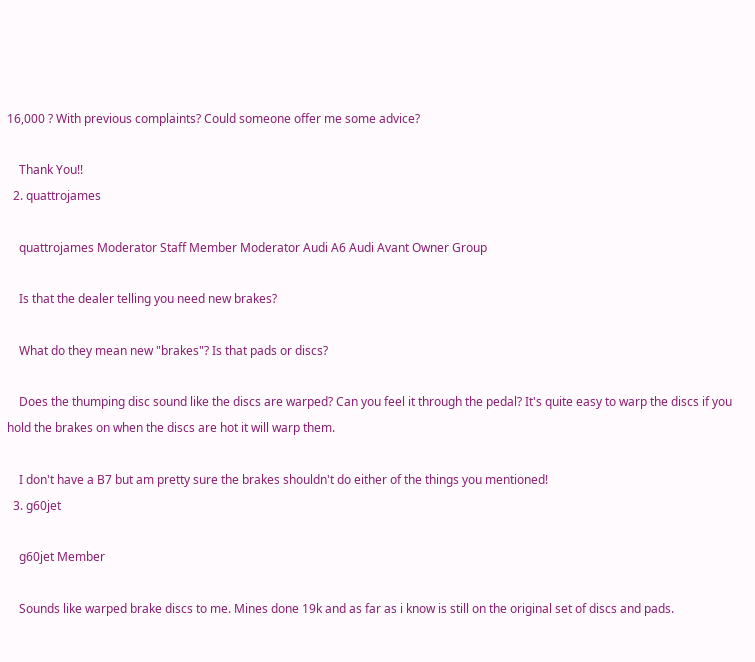16,000 ? With previous complaints? Could someone offer me some advice?

    Thank You!!
  2. quattrojames

    quattrojames Moderator Staff Member Moderator Audi A6 Audi Avant Owner Group

    Is that the dealer telling you need new brakes?

    What do they mean new "brakes"? Is that pads or discs?

    Does the thumping disc sound like the discs are warped? Can you feel it through the pedal? It's quite easy to warp the discs if you hold the brakes on when the discs are hot it will warp them.

    I don't have a B7 but am pretty sure the brakes shouldn't do either of the things you mentioned!
  3. g60jet

    g60jet Member

    Sounds like warped brake discs to me. Mines done 19k and as far as i know is still on the original set of discs and pads.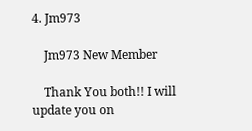4. Jm973

    Jm973 New Member

    Thank You both!! I will update you on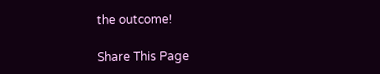the outcome!

Share This Page